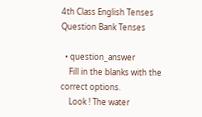4th Class English Tenses Question Bank Tenses

  • question_answer
    Fill in the blanks with the correct options.
    Look ! The water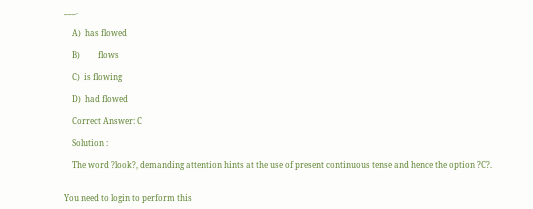___.

    A)  has flowed

    B)         flows

    C)  is flowing

    D)  had flowed

    Correct Answer: C

    Solution :

    The word ?look?, demanding attention hints at the use of present continuous tense and hence the option ?C?.


You need to login to perform this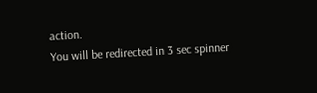action.
You will be redirected in 3 sec spinner